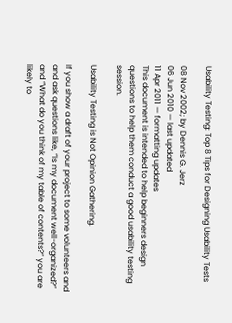Usability Testing: Top 8 Tips for Designing Usability Tests

08 Nov 2002; by Dennis G. Jerz
06 Jun 2010 — last updated
11 Apr 2011 — formatting updates
This document is intended to help beginners design questions to help them conduct a good usability testing session.

Usability Testing is Not Opinion Gathering.

If you show a draft of your project to some volunteers and and ask questions like, “Is my document well-organized?” and “What do you think of my table of contents?” you are likely to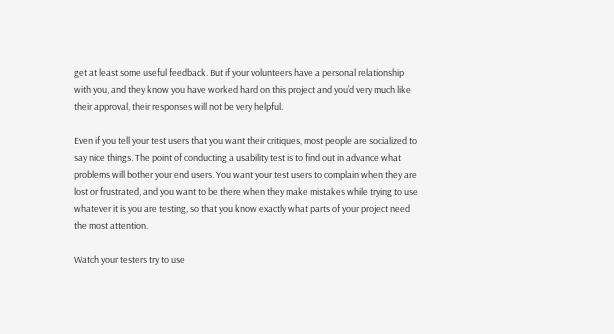get at least some useful feedback. But if your volunteers have a personal relationship with you, and they know you have worked hard on this project and you’d very much like their approval, their responses will not be very helpful.

Even if you tell your test users that you want their critiques, most people are socialized to say nice things. The point of conducting a usability test is to find out in advance what problems will bother your end users. You want your test users to complain when they are lost or frustrated, and you want to be there when they make mistakes while trying to use whatever it is you are testing, so that you know exactly what parts of your project need the most attention.

Watch your testers try to use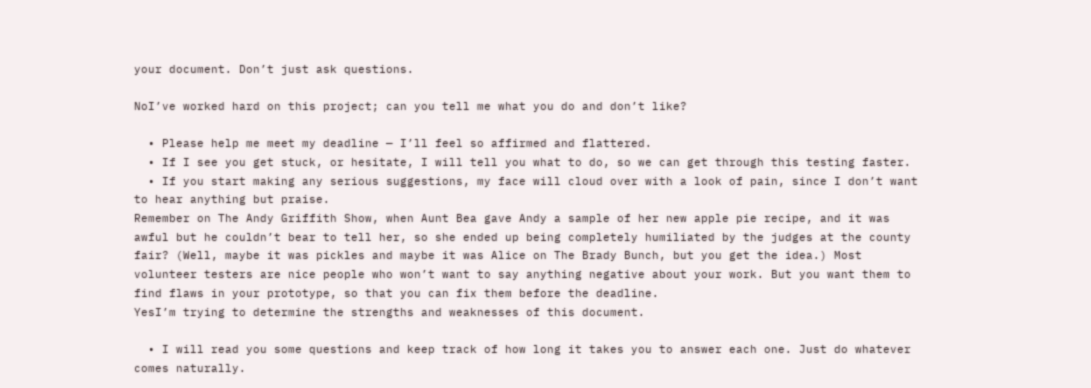your document. Don’t just ask questions.

NoI’ve worked hard on this project; can you tell me what you do and don’t like?

  • Please help me meet my deadline — I’ll feel so affirmed and flattered.
  • If I see you get stuck, or hesitate, I will tell you what to do, so we can get through this testing faster.
  • If you start making any serious suggestions, my face will cloud over with a look of pain, since I don’t want to hear anything but praise.
Remember on The Andy Griffith Show, when Aunt Bea gave Andy a sample of her new apple pie recipe, and it was awful but he couldn’t bear to tell her, so she ended up being completely humiliated by the judges at the county fair? (Well, maybe it was pickles and maybe it was Alice on The Brady Bunch, but you get the idea.) Most volunteer testers are nice people who won’t want to say anything negative about your work. But you want them to find flaws in your prototype, so that you can fix them before the deadline.
YesI’m trying to determine the strengths and weaknesses of this document.

  • I will read you some questions and keep track of how long it takes you to answer each one. Just do whatever comes naturally.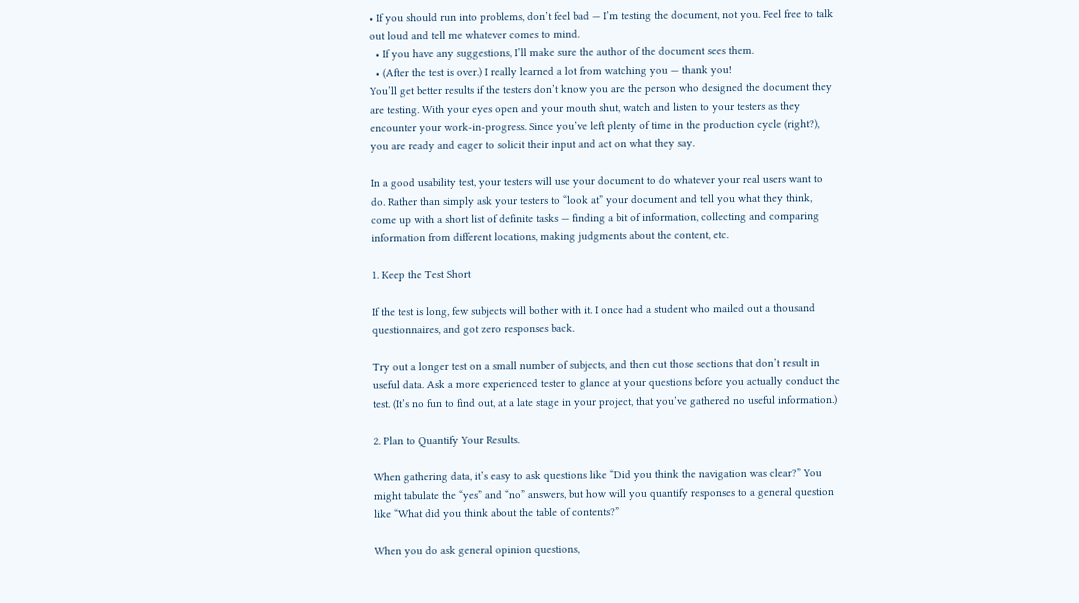• If you should run into problems, don’t feel bad — I’m testing the document, not you. Feel free to talk out loud and tell me whatever comes to mind.
  • If you have any suggestions, I’ll make sure the author of the document sees them.
  • (After the test is over.) I really learned a lot from watching you — thank you!
You’ll get better results if the testers don’t know you are the person who designed the document they are testing. With your eyes open and your mouth shut, watch and listen to your testers as they encounter your work-in-progress. Since you’ve left plenty of time in the production cycle (right?), you are ready and eager to solicit their input and act on what they say.

In a good usability test, your testers will use your document to do whatever your real users want to do. Rather than simply ask your testers to “look at” your document and tell you what they think, come up with a short list of definite tasks — finding a bit of information, collecting and comparing information from different locations, making judgments about the content, etc.

1. Keep the Test Short

If the test is long, few subjects will bother with it. I once had a student who mailed out a thousand questionnaires, and got zero responses back.

Try out a longer test on a small number of subjects, and then cut those sections that don’t result in useful data. Ask a more experienced tester to glance at your questions before you actually conduct the test. (It’s no fun to find out, at a late stage in your project, that you’ve gathered no useful information.)

2. Plan to Quantify Your Results.

When gathering data, it’s easy to ask questions like “Did you think the navigation was clear?” You might tabulate the “yes” and “no” answers, but how will you quantify responses to a general question like “What did you think about the table of contents?”

When you do ask general opinion questions,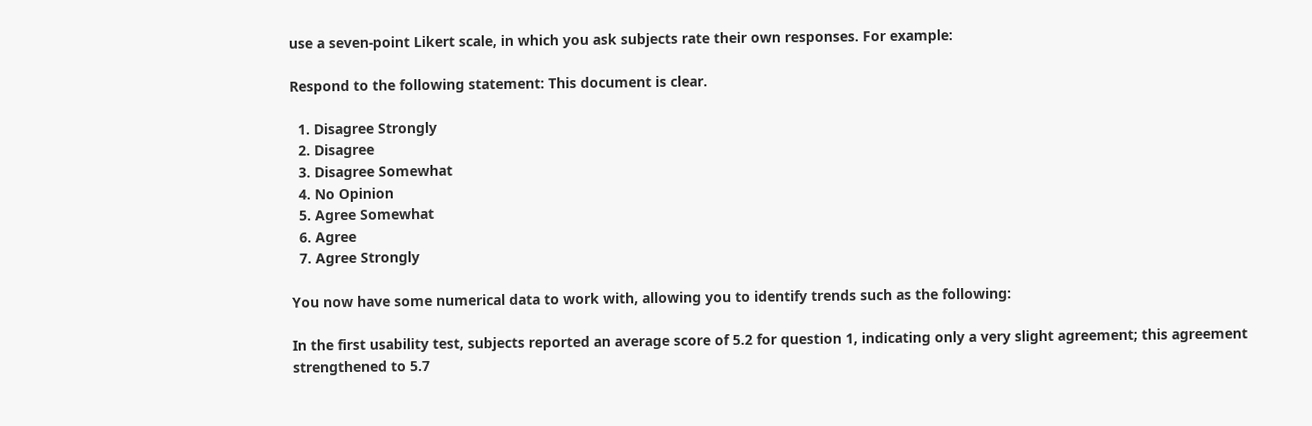use a seven-point Likert scale, in which you ask subjects rate their own responses. For example:

Respond to the following statement: This document is clear.

  1. Disagree Strongly
  2. Disagree
  3. Disagree Somewhat
  4. No Opinion
  5. Agree Somewhat
  6. Agree
  7. Agree Strongly

You now have some numerical data to work with, allowing you to identify trends such as the following:

In the first usability test, subjects reported an average score of 5.2 for question 1, indicating only a very slight agreement; this agreement strengthened to 5.7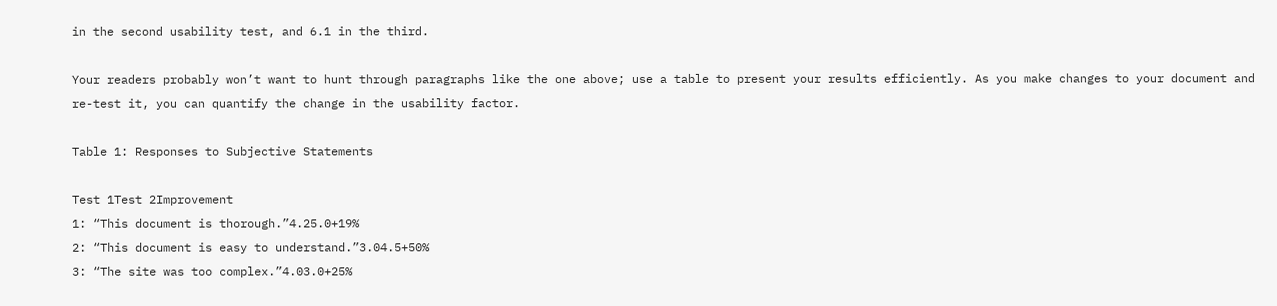in the second usability test, and 6.1 in the third.

Your readers probably won’t want to hunt through paragraphs like the one above; use a table to present your results efficiently. As you make changes to your document and re-test it, you can quantify the change in the usability factor.

Table 1: Responses to Subjective Statements

Test 1Test 2Improvement
1: “This document is thorough.”4.25.0+19%
2: “This document is easy to understand.”3.04.5+50%
3: “The site was too complex.”4.03.0+25%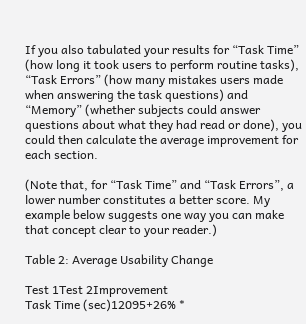If you also tabulated your results for “Task Time” (how long it took users to perform routine tasks), “Task Errors” (how many mistakes users made when answering the task questions) and “Memory” (whether subjects could answer questions about what they had read or done), you could then calculate the average improvement for each section.

(Note that, for “Task Time” and “Task Errors”, a lower number constitutes a better score. My example below suggests one way you can make that concept clear to your reader.)

Table 2: Average Usability Change

Test 1Test 2Improvement
Task Time (sec)12095+26% *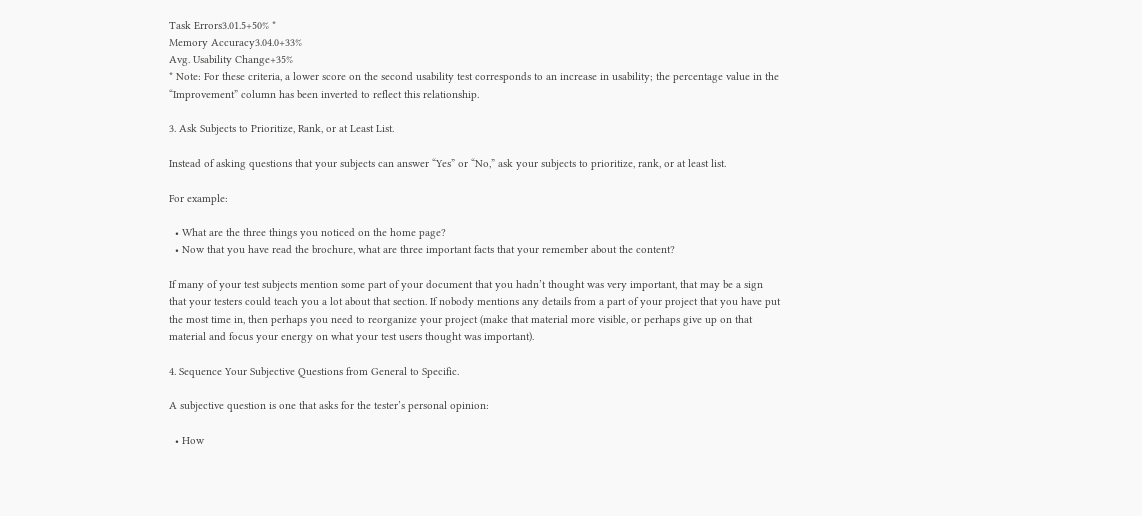Task Errors3.01.5+50% *
Memory Accuracy3.04.0+33%
Avg. Usability Change+35%
* Note: For these criteria, a lower score on the second usability test corresponds to an increase in usability; the percentage value in the “Improvement” column has been inverted to reflect this relationship.

3. Ask Subjects to Prioritize, Rank, or at Least List.

Instead of asking questions that your subjects can answer “Yes” or “No,” ask your subjects to prioritize, rank, or at least list.

For example:

  • What are the three things you noticed on the home page?
  • Now that you have read the brochure, what are three important facts that your remember about the content?

If many of your test subjects mention some part of your document that you hadn’t thought was very important, that may be a sign that your testers could teach you a lot about that section. If nobody mentions any details from a part of your project that you have put the most time in, then perhaps you need to reorganize your project (make that material more visible, or perhaps give up on that material and focus your energy on what your test users thought was important).

4. Sequence Your Subjective Questions from General to Specific.

A subjective question is one that asks for the tester’s personal opinion:

  • How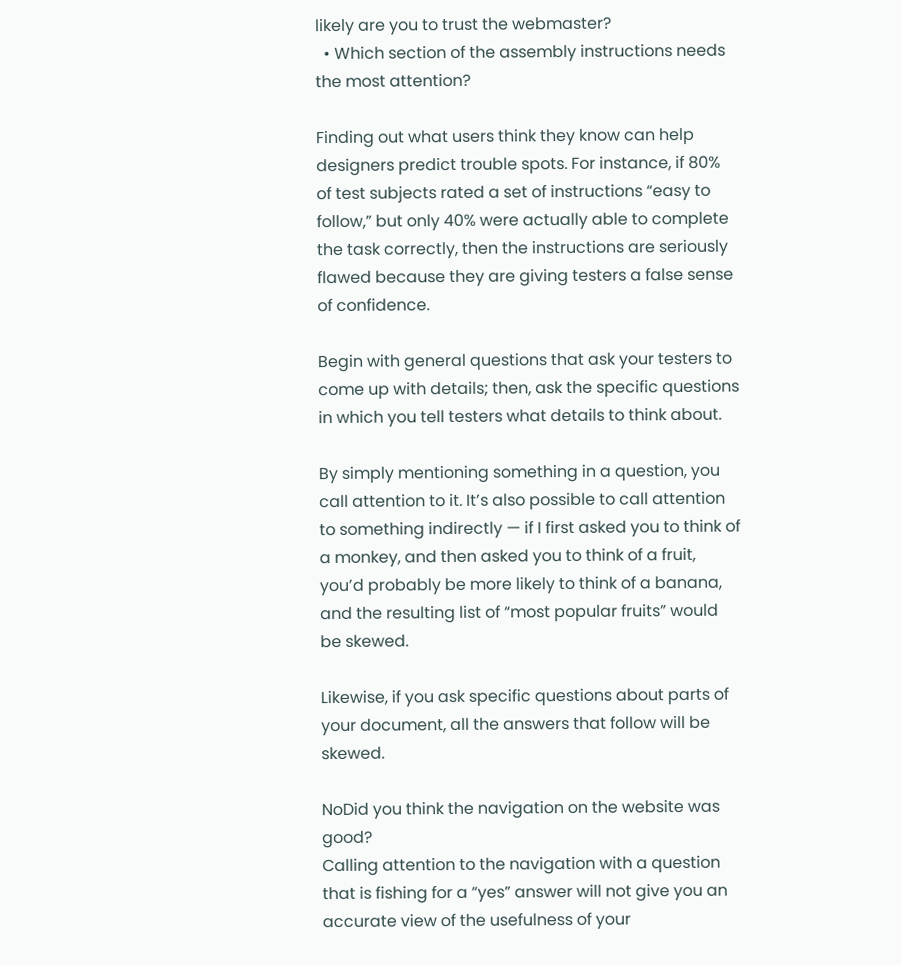likely are you to trust the webmaster?
  • Which section of the assembly instructions needs the most attention?

Finding out what users think they know can help designers predict trouble spots. For instance, if 80% of test subjects rated a set of instructions “easy to follow,” but only 40% were actually able to complete the task correctly, then the instructions are seriously flawed because they are giving testers a false sense of confidence.

Begin with general questions that ask your testers to come up with details; then, ask the specific questions in which you tell testers what details to think about.

By simply mentioning something in a question, you call attention to it. It’s also possible to call attention to something indirectly — if I first asked you to think of a monkey, and then asked you to think of a fruit, you’d probably be more likely to think of a banana, and the resulting list of “most popular fruits” would be skewed.

Likewise, if you ask specific questions about parts of your document, all the answers that follow will be skewed.

NoDid you think the navigation on the website was good?
Calling attention to the navigation with a question that is fishing for a “yes” answer will not give you an accurate view of the usefulness of your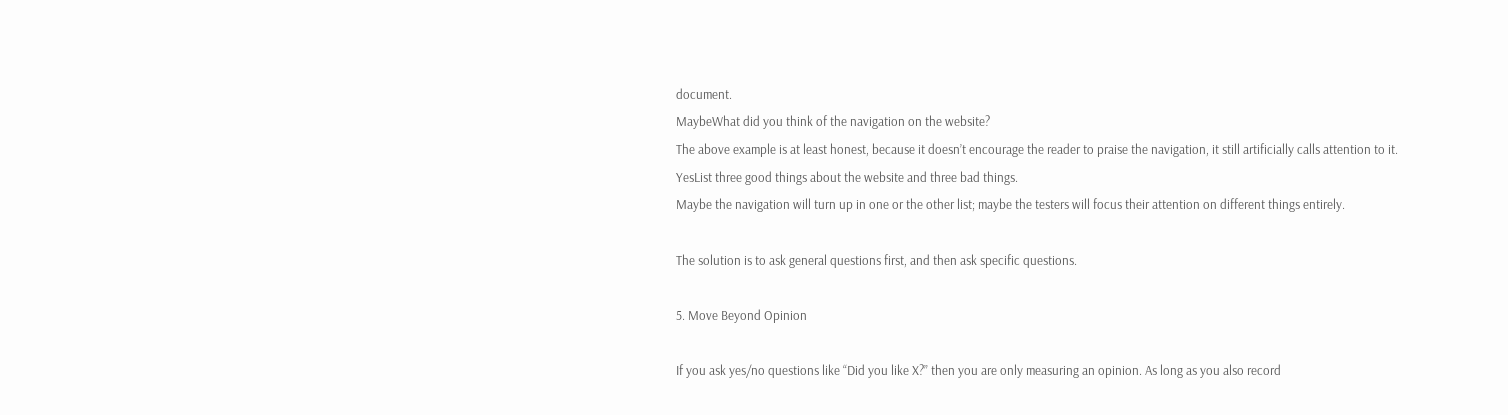document.
MaybeWhat did you think of the navigation on the website?
The above example is at least honest, because it doesn’t encourage the reader to praise the navigation, it still artificially calls attention to it.
YesList three good things about the website and three bad things.
Maybe the navigation will turn up in one or the other list; maybe the testers will focus their attention on different things entirely.

The solution is to ask general questions first, and then ask specific questions.

5. Move Beyond Opinion

If you ask yes/no questions like “Did you like X?” then you are only measuring an opinion. As long as you also record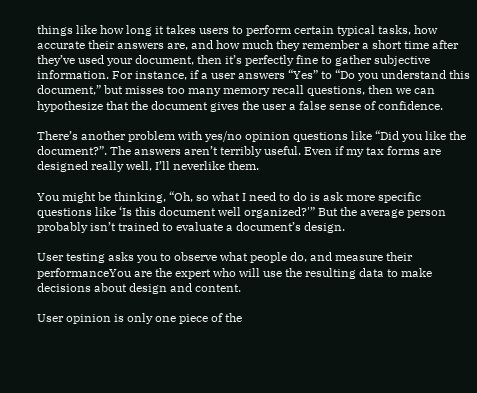things like how long it takes users to perform certain typical tasks, how accurate their answers are, and how much they remember a short time after they’ve used your document, then it’s perfectly fine to gather subjective information. For instance, if a user answers “Yes” to “Do you understand this document,” but misses too many memory recall questions, then we can hypothesize that the document gives the user a false sense of confidence.

There’s another problem with yes/no opinion questions like “Did you like the document?”. The answers aren’t terribly useful. Even if my tax forms are designed really well, I’ll neverlike them.

You might be thinking, “Oh, so what I need to do is ask more specific questions like ‘Is this document well organized?'” But the average person probably isn’t trained to evaluate a document’s design.

User testing asks you to observe what people do, and measure their performanceYou are the expert who will use the resulting data to make decisions about design and content.

User opinion is only one piece of the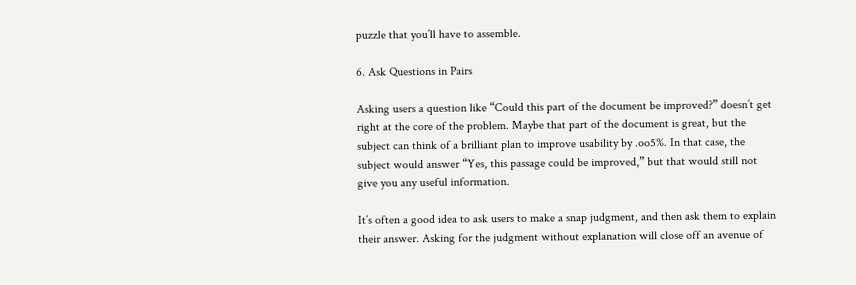puzzle that you’ll have to assemble.

6. Ask Questions in Pairs

Asking users a question like “Could this part of the document be improved?” doesn’t get right at the core of the problem. Maybe that part of the document is great, but the subject can think of a brilliant plan to improve usability by .oo5%. In that case, the subject would answer “Yes, this passage could be improved,” but that would still not give you any useful information.

It’s often a good idea to ask users to make a snap judgment, and then ask them to explain their answer. Asking for the judgment without explanation will close off an avenue of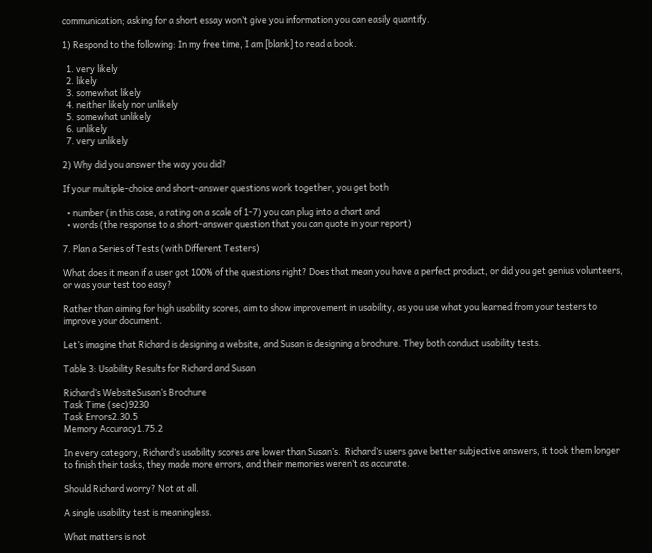communication; asking for a short essay won’t give you information you can easily quantify.

1) Respond to the following: In my free time, I am [blank] to read a book.

  1. very likely
  2. likely
  3. somewhat likely
  4. neither likely nor unlikely
  5. somewhat unlikely
  6. unlikely
  7. very unlikely

2) Why did you answer the way you did?

If your multiple-choice and short-answer questions work together, you get both

  • number (in this case, a rating on a scale of 1-7) you can plug into a chart and
  • words (the response to a short-answer question that you can quote in your report)

7. Plan a Series of Tests (with Different Testers)

What does it mean if a user got 100% of the questions right? Does that mean you have a perfect product, or did you get genius volunteers, or was your test too easy?

Rather than aiming for high usability scores, aim to show improvement in usability, as you use what you learned from your testers to improve your document.

Let’s imagine that Richard is designing a website, and Susan is designing a brochure. They both conduct usability tests.

Table 3: Usability Results for Richard and Susan

Richard’s WebsiteSusan’s Brochure
Task Time (sec)9230
Task Errors2.30.5
Memory Accuracy1.75.2

In every category, Richard’s usability scores are lower than Susan’s.  Richard’s users gave better subjective answers, it took them longer to finish their tasks, they made more errors, and their memories weren’t as accurate.

Should Richard worry? Not at all.

A single usability test is meaningless.

What matters is not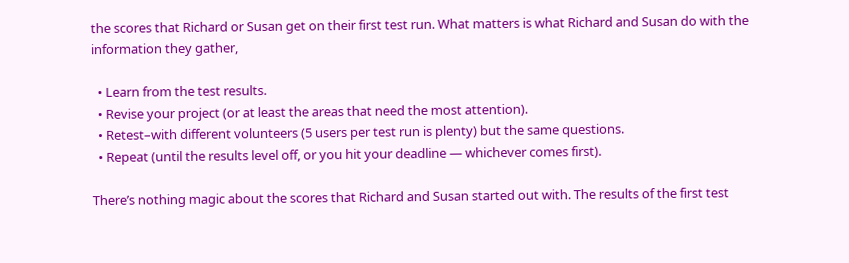the scores that Richard or Susan get on their first test run. What matters is what Richard and Susan do with the information they gather,

  • Learn from the test results.
  • Revise your project (or at least the areas that need the most attention).
  • Retest–with different volunteers (5 users per test run is plenty) but the same questions.
  • Repeat (until the results level off, or you hit your deadline — whichever comes first).

There’s nothing magic about the scores that Richard and Susan started out with. The results of the first test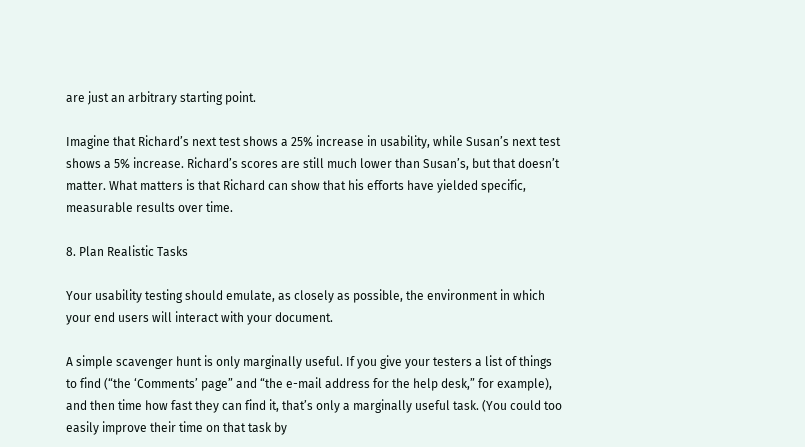are just an arbitrary starting point.

Imagine that Richard’s next test shows a 25% increase in usability, while Susan’s next test shows a 5% increase. Richard’s scores are still much lower than Susan’s, but that doesn’t matter. What matters is that Richard can show that his efforts have yielded specific, measurable results over time.

8. Plan Realistic Tasks

Your usability testing should emulate, as closely as possible, the environment in which your end users will interact with your document.

A simple scavenger hunt is only marginally useful. If you give your testers a list of things to find (“the ‘Comments’ page” and “the e-mail address for the help desk,” for example), and then time how fast they can find it, that’s only a marginally useful task. (You could too easily improve their time on that task by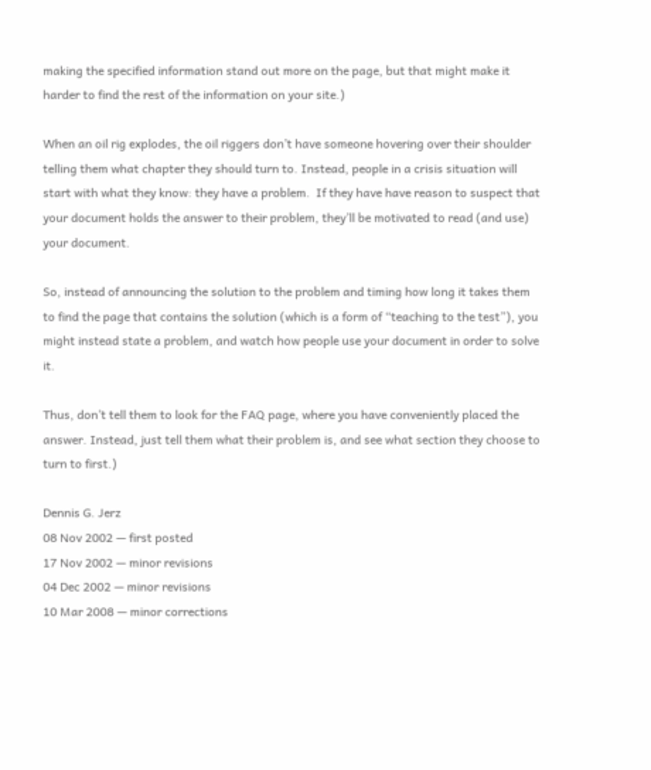making the specified information stand out more on the page, but that might make it harder to find the rest of the information on your site.)

When an oil rig explodes, the oil riggers don’t have someone hovering over their shoulder telling them what chapter they should turn to. Instead, people in a crisis situation will start with what they know: they have a problem.  If they have have reason to suspect that your document holds the answer to their problem, they’ll be motivated to read (and use) your document.

So, instead of announcing the solution to the problem and timing how long it takes them to find the page that contains the solution (which is a form of “teaching to the test”), you might instead state a problem, and watch how people use your document in order to solve it.

Thus, don’t tell them to look for the FAQ page, where you have conveniently placed the answer. Instead, just tell them what their problem is, and see what section they choose to turn to first.)

Dennis G. Jerz
08 Nov 2002 — first posted
17 Nov 2002 — minor revisions
04 Dec 2002 — minor revisions
10 Mar 2008 — minor corrections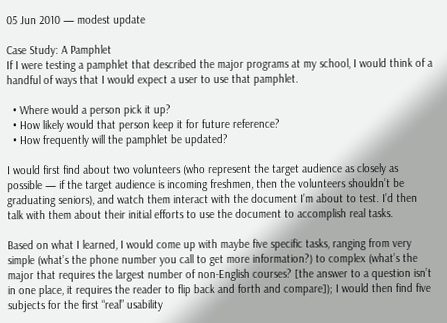05 Jun 2010 — modest update

Case Study: A Pamphlet
If I were testing a pamphlet that described the major programs at my school, I would think of a handful of ways that I would expect a user to use that pamphlet.

  • Where would a person pick it up?
  • How likely would that person keep it for future reference?
  • How frequently will the pamphlet be updated?

I would first find about two volunteers (who represent the target audience as closely as possible — if the target audience is incoming freshmen, then the volunteers shouldn’t be graduating seniors), and watch them interact with the document I’m about to test. I’d then talk with them about their initial efforts to use the document to accomplish real tasks.

Based on what I learned, I would come up with maybe five specific tasks, ranging from very simple (what’s the phone number you call to get more information?) to complex (what’s the major that requires the largest number of non-English courses? [the answer to a question isn’t in one place, it requires the reader to flip back and forth and compare]); I would then find five subjects for the first “real” usability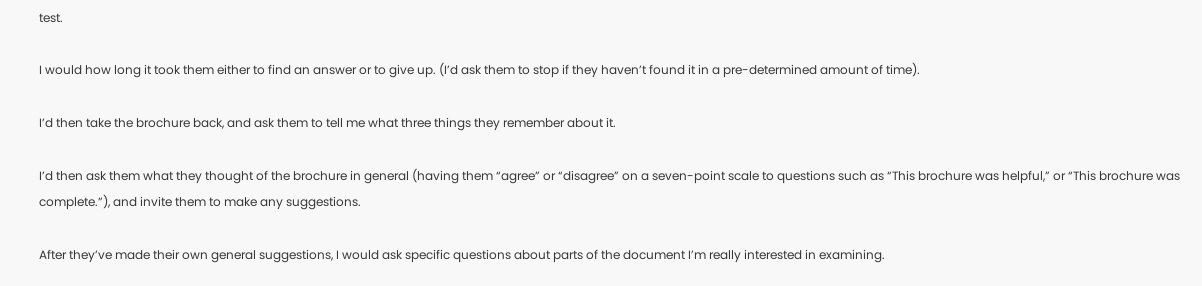test.

I would how long it took them either to find an answer or to give up. (I’d ask them to stop if they haven’t found it in a pre-determined amount of time).

I’d then take the brochure back, and ask them to tell me what three things they remember about it.

I’d then ask them what they thought of the brochure in general (having them “agree” or “disagree” on a seven-point scale to questions such as “This brochure was helpful,” or “This brochure was complete.”), and invite them to make any suggestions.

After they’ve made their own general suggestions, I would ask specific questions about parts of the document I’m really interested in examining.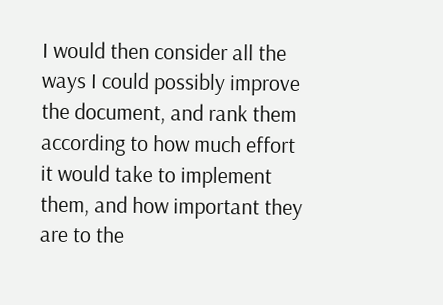I would then consider all the ways I could possibly improve the document, and rank them according to how much effort it would take to implement them, and how important they are to the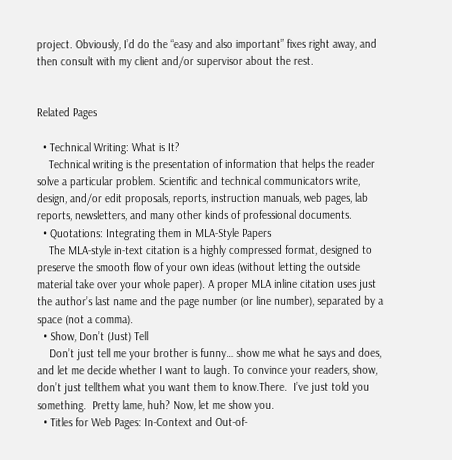project. Obviously, I’d do the “easy and also important” fixes right away, and then consult with my client and/or supervisor about the rest.


Related Pages

  • Technical Writing: What is It?
    Technical writing is the presentation of information that helps the reader solve a particular problem. Scientific and technical communicators write, design, and/or edit proposals, reports, instruction manuals, web pages, lab reports, newsletters, and many other kinds of professional documents.
  • Quotations: Integrating them in MLA-Style Papers
    The MLA-style in-text citation is a highly compressed format, designed to preserve the smooth flow of your own ideas (without letting the outside material take over your whole paper). A proper MLA inline citation uses just the author’s last name and the page number (or line number), separated by a space (not a comma).
  • Show, Don’t (Just) Tell
    Don’t just tell me your brother is funny… show me what he says and does, and let me decide whether I want to laugh. To convince your readers, show, don’t just tellthem what you want them to know.There.  I’ve just told you something.  Pretty lame, huh? Now, let me show you.
  • Titles for Web Pages: In-Context and Out-of-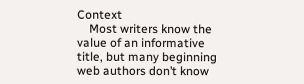Context
    Most writers know the value of an informative title, but many beginning web authors don’t know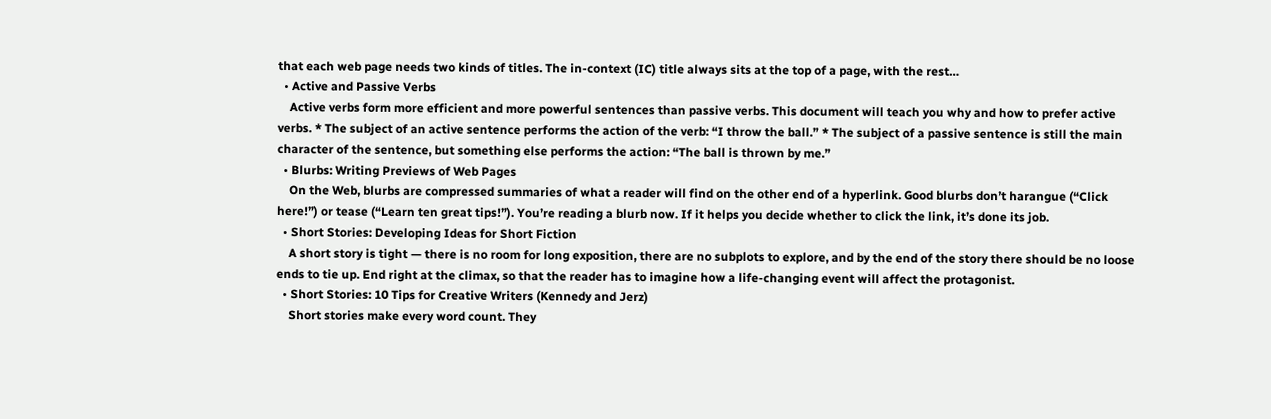that each web page needs two kinds of titles. The in-context (IC) title always sits at the top of a page, with the rest…
  • Active and Passive Verbs
    Active verbs form more efficient and more powerful sentences than passive verbs. This document will teach you why and how to prefer active verbs. * The subject of an active sentence performs the action of the verb: “I throw the ball.” * The subject of a passive sentence is still the main character of the sentence, but something else performs the action: “The ball is thrown by me.”
  • Blurbs: Writing Previews of Web Pages
    On the Web, blurbs are compressed summaries of what a reader will find on the other end of a hyperlink. Good blurbs don’t harangue (“Click here!”) or tease (“Learn ten great tips!”). You’re reading a blurb now. If it helps you decide whether to click the link, it’s done its job.
  • Short Stories: Developing Ideas for Short Fiction
    A short story is tight — there is no room for long exposition, there are no subplots to explore, and by the end of the story there should be no loose ends to tie up. End right at the climax, so that the reader has to imagine how a life-changing event will affect the protagonist.
  • Short Stories: 10 Tips for Creative Writers (Kennedy and Jerz)
    Short stories make every word count. They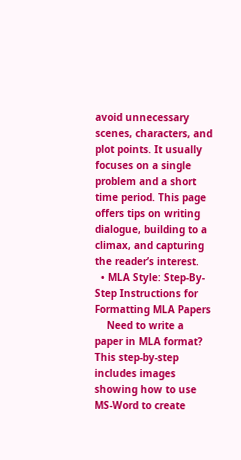avoid unnecessary scenes, characters, and plot points. It usually focuses on a single problem and a short time period. This page offers tips on writing dialogue, building to a climax, and capturing the reader’s interest.
  • MLA Style: Step-By-Step Instructions for Formatting MLA Papers
    Need to write a paper in MLA format? This step-by-step includes images showing how to use MS-Word to create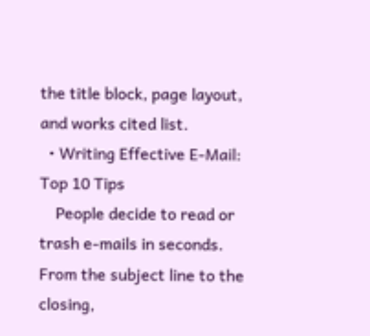the title block, page layout, and works cited list.
  • Writing Effective E-Mail: Top 10 Tips
    People decide to read or trash e-mails in seconds. From the subject line to the closing,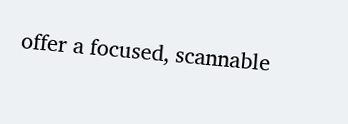offer a focused, scannable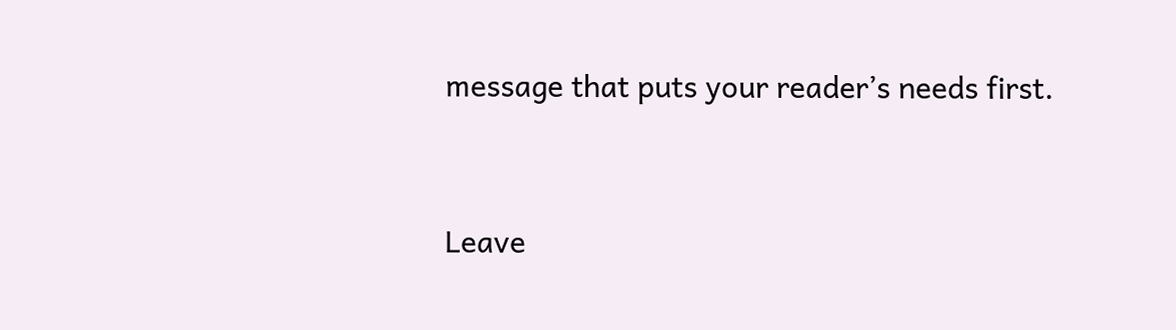message that puts your reader’s needs first.


Leave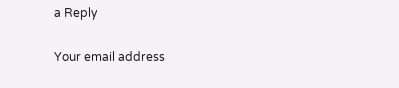a Reply

Your email address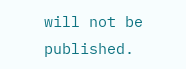will not be published.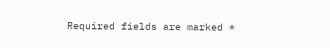Required fields are marked *